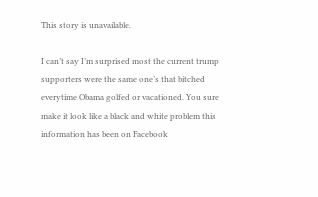This story is unavailable.

I can’t say I’m surprised most the current trump supporters were the same one’s that bitched everytime Obama golfed or vacationed. You sure make it look like a black and white problem this information has been on Facebook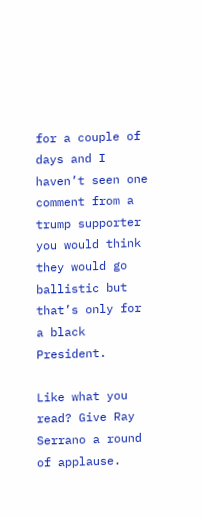for a couple of days and I haven’t seen one comment from a trump supporter you would think they would go ballistic but that’s only for a black President.

Like what you read? Give Ray Serrano a round of applause.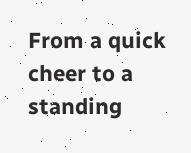From a quick cheer to a standing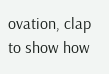ovation, clap to show how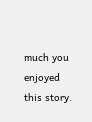much you enjoyed this story.